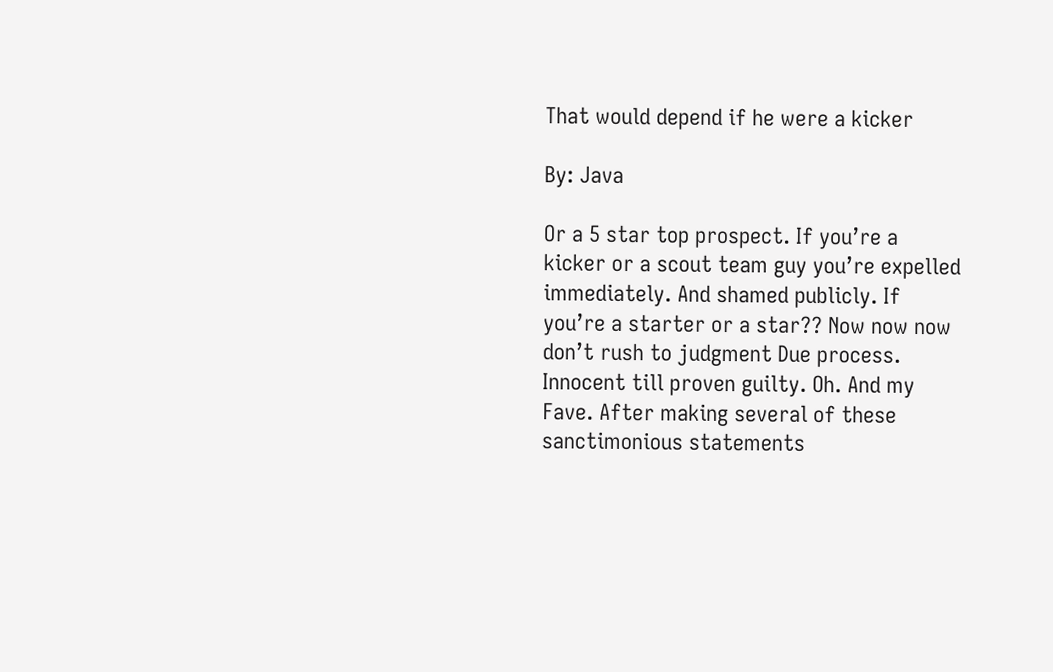That would depend if he were a kicker

By: Java

Or a 5 star top prospect. If you’re a kicker or a scout team guy you’re expelled immediately. And shamed publicly. If you’re a starter or a star?? Now now now don’t rush to judgment Due process. Innocent till proven guilty. Oh. And my Fave. After making several of these sanctimonious statements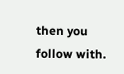then you follow with.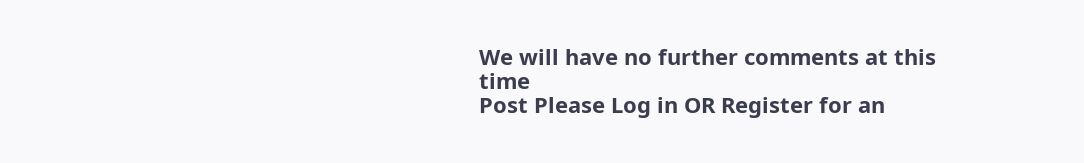We will have no further comments at this time
Post Please Log in OR Register for an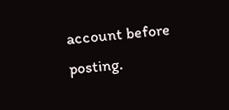account before posting.